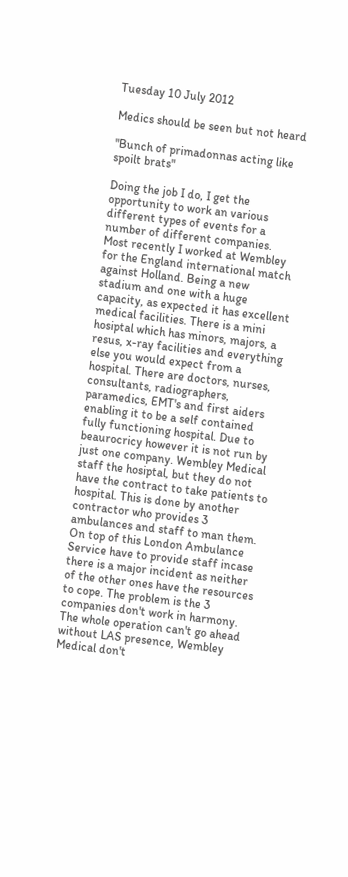Tuesday 10 July 2012

Medics should be seen but not heard

"Bunch of primadonnas acting like spoilt brats"

Doing the job I do, I get the opportunity to work an various different types of events for a number of different companies. Most recently I worked at Wembley for the England international match against Holland. Being a new stadium and one with a huge capacity, as expected it has excellent medical facilities. There is a mini hosiptal which has minors, majors, a resus, x-ray facilities and everything else you would expect from a hospital. There are doctors, nurses, consultants, radiographers, paramedics, EMT's and first aiders enabling it to be a self contained fully functioning hospital. Due to beaurocricy however it is not run by just one company. Wembley Medical staff the hosiptal, but they do not have the contract to take patients to hospital. This is done by another contractor who provides 3 ambulances and staff to man them. On top of this London Ambulance Service have to provide staff incase there is a major incident as neither of the other ones have the resources to cope. The problem is the 3 companies don't work in harmony. The whole operation can't go ahead without LAS presence, Wembley Medical don't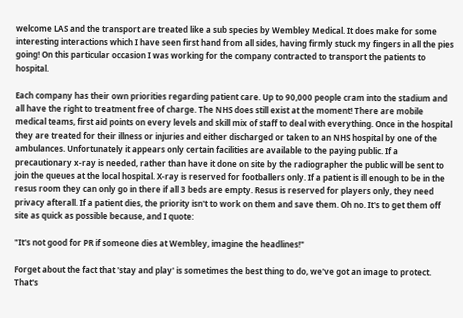welcome LAS and the transport are treated like a sub species by Wembley Medical. It does make for some interesting interactions which I have seen first hand from all sides, having firmly stuck my fingers in all the pies going! On this particular occasion I was working for the company contracted to transport the patients to hospital.

Each company has their own priorities regarding patient care. Up to 90,000 people cram into the stadium and all have the right to treatment free of charge. The NHS does still exist at the moment! There are mobile medical teams, first aid points on every levels and skill mix of staff to deal with everything. Once in the hospital they are treated for their illness or injuries and either discharged or taken to an NHS hospital by one of the ambulances. Unfortunately it appears only certain facilities are available to the paying public. If a precautionary x-ray is needed, rather than have it done on site by the radiographer the public will be sent to join the queues at the local hospital. X-ray is reserved for footballers only. If a patient is ill enough to be in the resus room they can only go in there if all 3 beds are empty. Resus is reserved for players only, they need privacy afterall. If a patient dies, the priority isn't to work on them and save them. Oh no. It's to get them off site as quick as possible because, and I quote:

"It's not good for PR if someone dies at Wembley, imagine the headlines!"

Forget about the fact that 'stay and play' is sometimes the best thing to do, we've got an image to protect. That's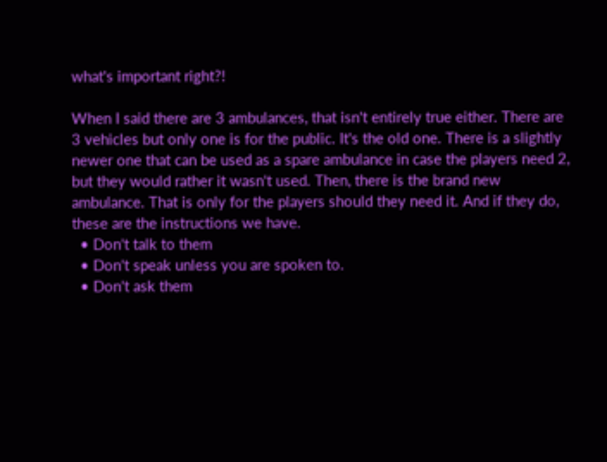what's important right?!

When I said there are 3 ambulances, that isn't entirely true either. There are 3 vehicles but only one is for the public. It's the old one. There is a slightly newer one that can be used as a spare ambulance in case the players need 2, but they would rather it wasn't used. Then, there is the brand new ambulance. That is only for the players should they need it. And if they do, these are the instructions we have.
  • Don't talk to them
  • Don't speak unless you are spoken to.
  • Don't ask them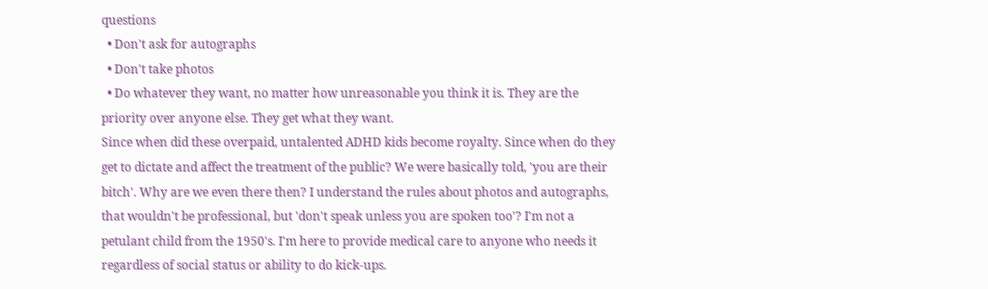questions
  • Don't ask for autographs
  • Don't take photos
  • Do whatever they want, no matter how unreasonable you think it is. They are the priority over anyone else. They get what they want.
Since when did these overpaid, untalented ADHD kids become royalty. Since when do they get to dictate and affect the treatment of the public? We were basically told, 'you are their bitch'. Why are we even there then? I understand the rules about photos and autographs, that wouldn't be professional, but 'don't speak unless you are spoken too'? I'm not a petulant child from the 1950's. I'm here to provide medical care to anyone who needs it regardless of social status or ability to do kick-ups.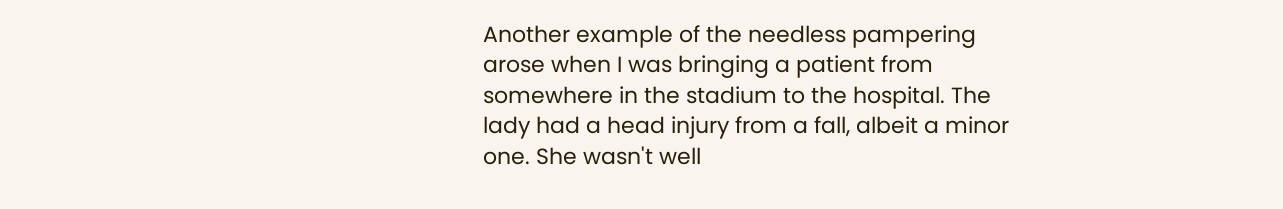Another example of the needless pampering arose when I was bringing a patient from somewhere in the stadium to the hospital. The lady had a head injury from a fall, albeit a minor one. She wasn't well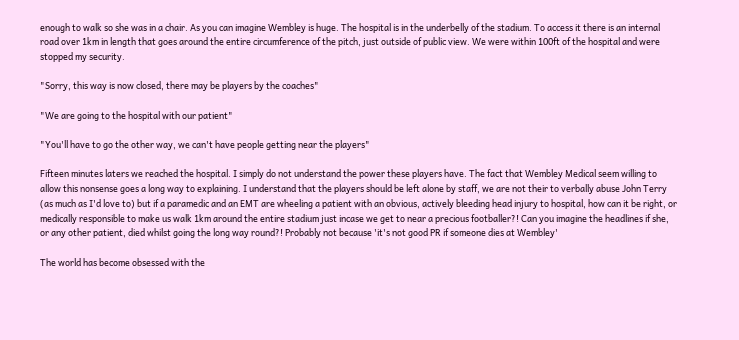enough to walk so she was in a chair. As you can imagine Wembley is huge. The hospital is in the underbelly of the stadium. To access it there is an internal road over 1km in length that goes around the entire circumference of the pitch, just outside of public view. We were within 100ft of the hospital and were stopped my security.

"Sorry, this way is now closed, there may be players by the coaches"

"We are going to the hospital with our patient"

"You'll have to go the other way, we can't have people getting near the players"

Fifteen minutes laters we reached the hospital. I simply do not understand the power these players have. The fact that Wembley Medical seem willing to allow this nonsense goes a long way to explaining. I understand that the players should be left alone by staff, we are not their to verbally abuse John Terry (as much as I'd love to) but if a paramedic and an EMT are wheeling a patient with an obvious, actively bleeding head injury to hospital, how can it be right, or medically responsible to make us walk 1km around the entire stadium just incase we get to near a precious footballer?! Can you imagine the headlines if she, or any other patient, died whilst going the long way round?! Probably not because 'it's not good PR if someone dies at Wembley'

The world has become obsessed with the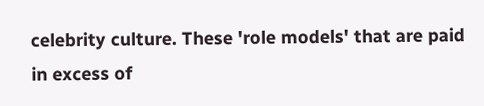celebrity culture. These 'role models' that are paid in excess of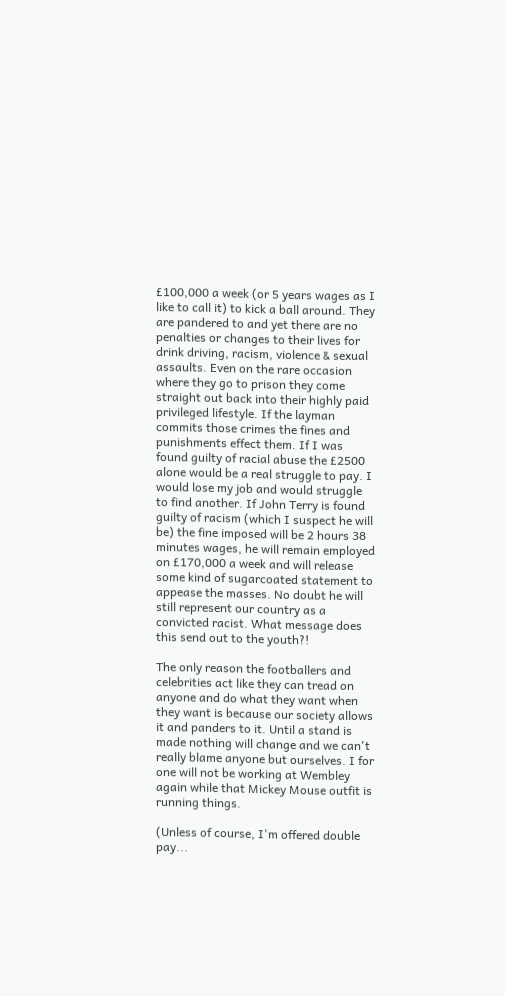£100,000 a week (or 5 years wages as I like to call it) to kick a ball around. They are pandered to and yet there are no penalties or changes to their lives for drink driving, racism, violence & sexual assaults. Even on the rare occasion where they go to prison they come straight out back into their highly paid  privileged lifestyle. If the layman commits those crimes the fines and punishments effect them. If I was found guilty of racial abuse the £2500 alone would be a real struggle to pay. I would lose my job and would struggle to find another. If John Terry is found guilty of racism (which I suspect he will be) the fine imposed will be 2 hours 38 minutes wages, he will remain employed on £170,000 a week and will release some kind of sugarcoated statement to appease the masses. No doubt he will still represent our country as a convicted racist. What message does this send out to the youth?!

The only reason the footballers and celebrities act like they can tread on anyone and do what they want when they want is because our society allows it and panders to it. Until a stand is made nothing will change and we can't really blame anyone but ourselves. I for one will not be working at Wembley again while that Mickey Mouse outfit is running things.

(Unless of course, I'm offered double pay...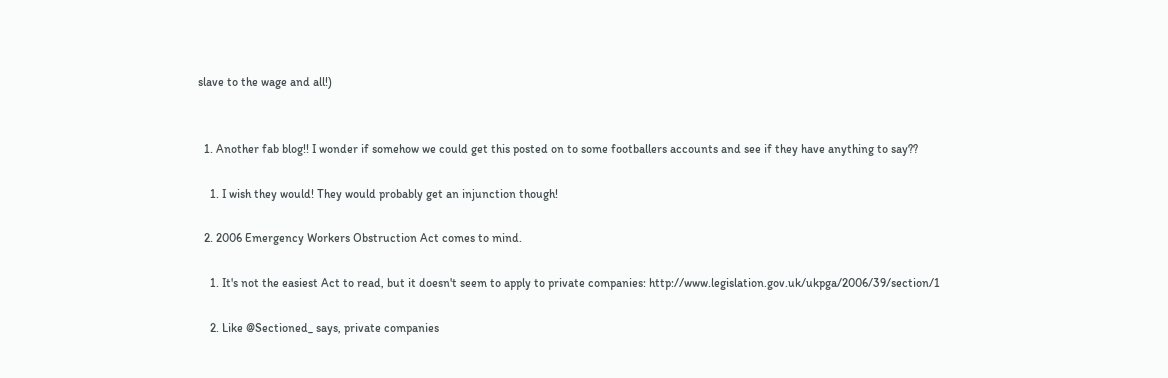slave to the wage and all!)


  1. Another fab blog!! I wonder if somehow we could get this posted on to some footballers accounts and see if they have anything to say??

    1. I wish they would! They would probably get an injunction though!

  2. 2006 Emergency Workers Obstruction Act comes to mind.

    1. It's not the easiest Act to read, but it doesn't seem to apply to private companies: http://www.legislation.gov.uk/ukpga/2006/39/section/1

    2. Like @Sectioned_ says, private companies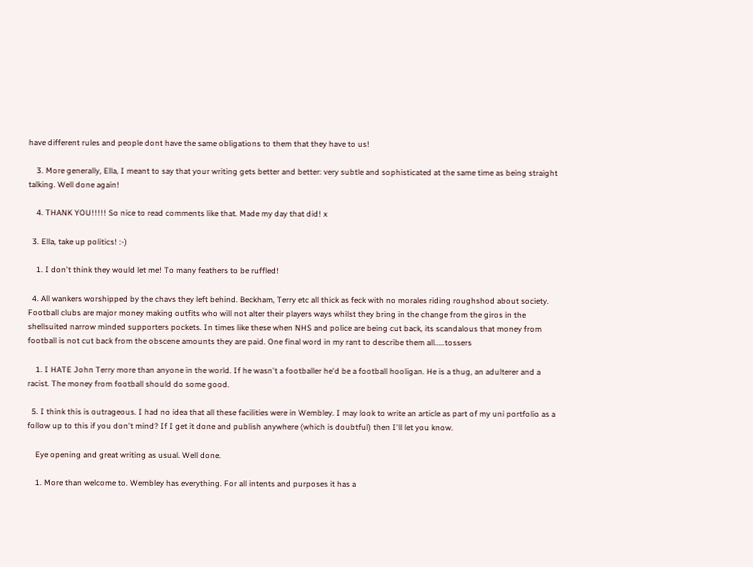have different rules and people dont have the same obligations to them that they have to us!

    3. More generally, Ella, I meant to say that your writing gets better and better: very subtle and sophisticated at the same time as being straight talking. Well done again!

    4. THANK YOU!!!!! So nice to read comments like that. Made my day that did! x

  3. Ella, take up politics! :-)

    1. I don't think they would let me! To many feathers to be ruffled!

  4. All wankers worshipped by the chavs they left behind. Beckham, Terry etc all thick as feck with no morales riding roughshod about society. Football clubs are major money making outfits who will not alter their players ways whilst they bring in the change from the giros in the shellsuited narrow minded supporters pockets. In times like these when NHS and police are being cut back, its scandalous that money from football is not cut back from the obscene amounts they are paid. One final word in my rant to describe them all.....tossers

    1. I HATE John Terry more than anyone in the world. If he wasn't a footballer he'd be a football hooligan. He is a thug, an adulterer and a racist. The money from football should do some good.

  5. I think this is outrageous. I had no idea that all these facilities were in Wembley. I may look to write an article as part of my uni portfolio as a follow up to this if you don't mind? If I get it done and publish anywhere (which is doubtful) then I'll let you know.

    Eye opening and great writing as usual. Well done.

    1. More than welcome to. Wembley has everything. For all intents and purposes it has a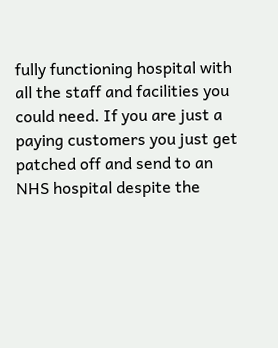fully functioning hospital with all the staff and facilities you could need. If you are just a paying customers you just get patched off and send to an NHS hospital despite the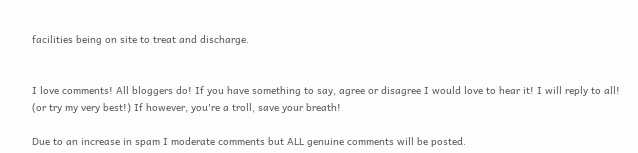facilities being on site to treat and discharge.


I love comments! All bloggers do! If you have something to say, agree or disagree I would love to hear it! I will reply to all! (or try my very best!) If however, you're a troll, save your breath!

Due to an increase in spam I moderate comments but ALL genuine comments will be posted.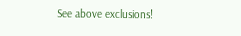See above exclusions!